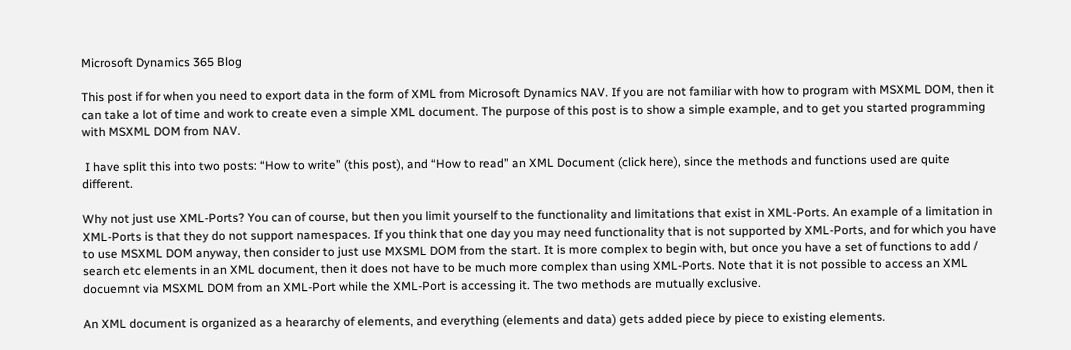Microsoft Dynamics 365 Blog

This post if for when you need to export data in the form of XML from Microsoft Dynamics NAV. If you are not familiar with how to program with MSXML DOM, then it can take a lot of time and work to create even a simple XML document. The purpose of this post is to show a simple example, and to get you started programming with MSXML DOM from NAV.

 I have split this into two posts: “How to write” (this post), and “How to read” an XML Document (click here), since the methods and functions used are quite different.

Why not just use XML-Ports? You can of course, but then you limit yourself to the functionality and limitations that exist in XML-Ports. An example of a limitation in XML-Ports is that they do not support namespaces. If you think that one day you may need functionality that is not supported by XML-Ports, and for which you have to use MSXML DOM anyway, then consider to just use MXSML DOM from the start. It is more complex to begin with, but once you have a set of functions to add / search etc elements in an XML document, then it does not have to be much more complex than using XML-Ports. Note that it is not possible to access an XML docuemnt via MSXML DOM from an XML-Port while the XML-Port is accessing it. The two methods are mutually exclusive.

An XML document is organized as a heararchy of elements, and everything (elements and data) gets added piece by piece to existing elements.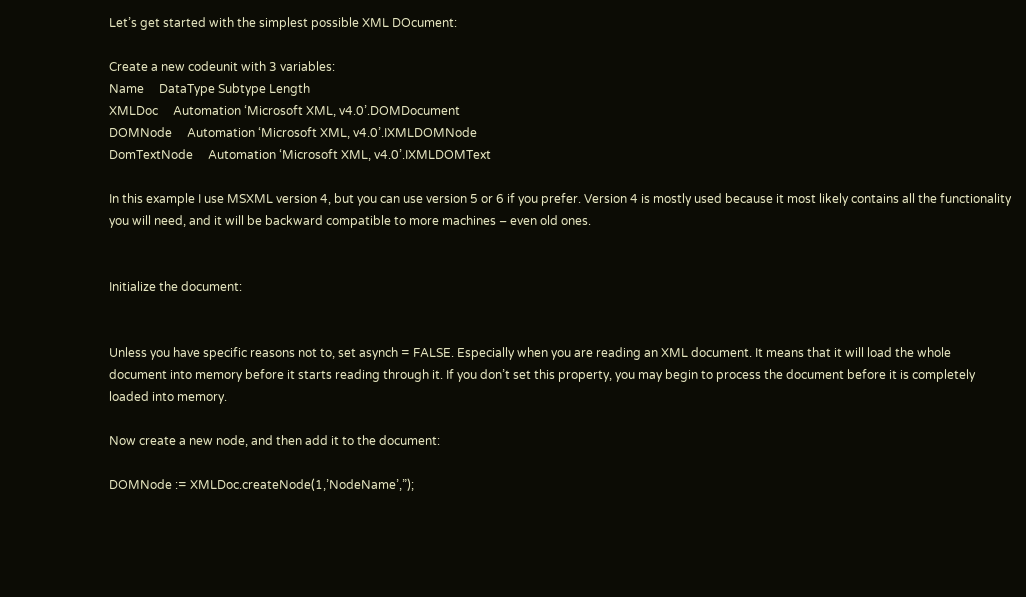Let’s get started with the simplest possible XML DOcument:

Create a new codeunit with 3 variables:
Name     DataType Subtype Length
XMLDoc     Automation ‘Microsoft XML, v4.0’.DOMDocument
DOMNode     Automation ‘Microsoft XML, v4.0’.IXMLDOMNode
DomTextNode     Automation ‘Microsoft XML, v4.0’.IXMLDOMText

In this example I use MSXML version 4, but you can use version 5 or 6 if you prefer. Version 4 is mostly used because it most likely contains all the functionality you will need, and it will be backward compatible to more machines – even old ones.


Initialize the document:


Unless you have specific reasons not to, set asynch = FALSE. Especially when you are reading an XML document. It means that it will load the whole document into memory before it starts reading through it. If you don’t set this property, you may begin to process the document before it is completely loaded into memory.

Now create a new node, and then add it to the document:

DOMNode := XMLDoc.createNode(1,’NodeName’,”);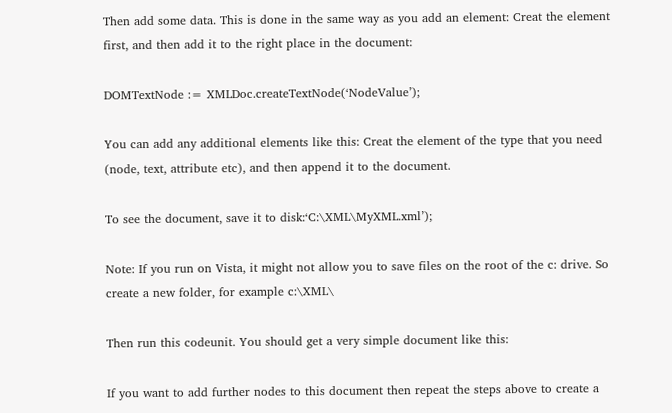Then add some data. This is done in the same way as you add an element: Creat the element first, and then add it to the right place in the document:

DOMTextNode := XMLDoc.createTextNode(‘NodeValue’);

You can add any additional elements like this: Creat the element of the type that you need (node, text, attribute etc), and then append it to the document.

To see the document, save it to disk:‘C:\XML\MyXML.xml’);

Note: If you run on Vista, it might not allow you to save files on the root of the c: drive. So create a new folder, for example c:\XML\

Then run this codeunit. You should get a very simple document like this:

If you want to add further nodes to this document then repeat the steps above to create a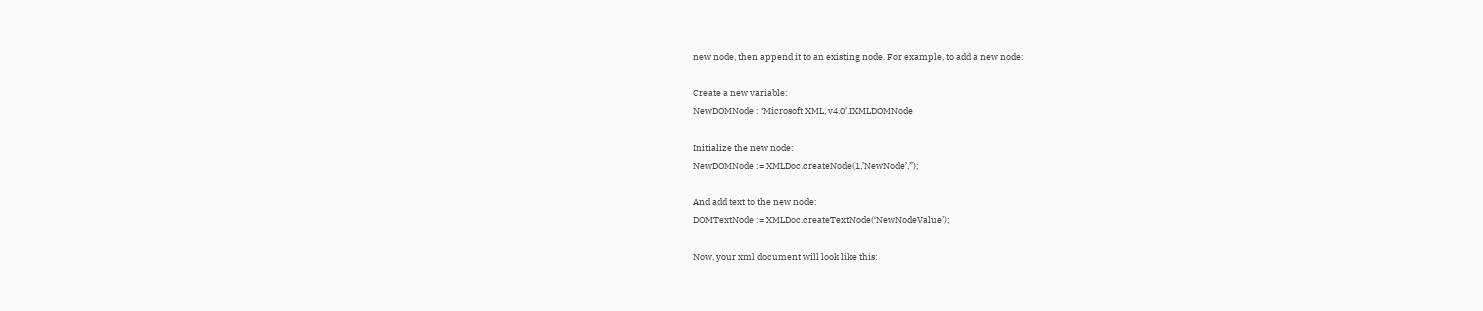new node, then append it to an existing node. For example, to add a new node:

Create a new variable:
NewDOMNode : ‘Microsoft XML, v4.0’.IXMLDOMNode

Initialize the new node:
NewDOMNode := XMLDoc.createNode(1,’NewNode’,”);

And add text to the new node:
DOMTextNode := XMLDoc.createTextNode(‘NewNodeValue’);

Now, your xml document will look like this: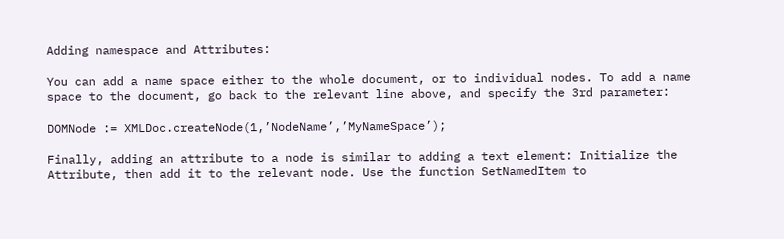Adding namespace and Attributes:

You can add a name space either to the whole document, or to individual nodes. To add a name space to the document, go back to the relevant line above, and specify the 3rd parameter:

DOMNode := XMLDoc.createNode(1,’NodeName’,’MyNameSpace’);

Finally, adding an attribute to a node is similar to adding a text element: Initialize the Attribute, then add it to the relevant node. Use the function SetNamedItem to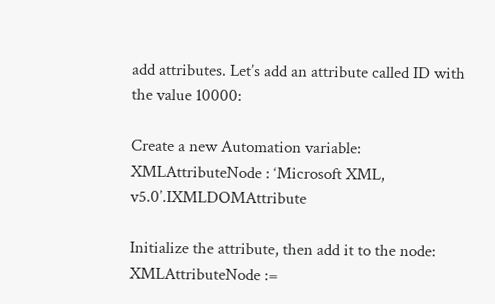add attributes. Let’s add an attribute called ID with the value 10000:

Create a new Automation variable:
XMLAttributeNode : ‘Microsoft XML, v5.0’.IXMLDOMAttribute

Initialize the attribute, then add it to the node:
XMLAttributeNode :=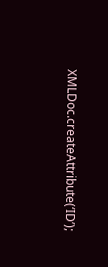XMLDoc.createAttribute(‘ID’);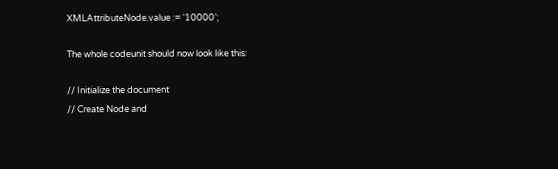XMLAttributeNode.value := ‘10000’;

The whole codeunit should now look like this:

// Initialize the document
// Create Node and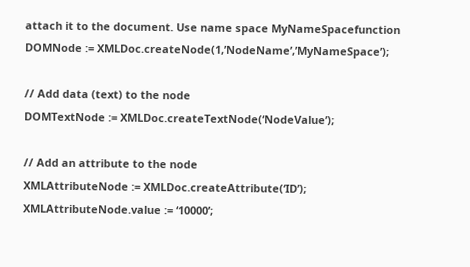attach it to the document. Use name space MyNameSpacefunction
DOMNode := XMLDoc.createNode(1,’NodeName’,’MyNameSpace’);

// Add data (text) to the node
DOMTextNode := XMLDoc.createTextNode(‘NodeValue’);

// Add an attribute to the node
XMLAttributeNode := XMLDoc.createAttribute(‘ID’);
XMLAttributeNode.value := ‘10000’;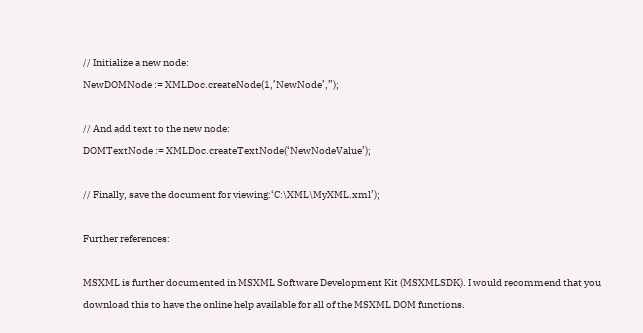// Initialize a new node:
NewDOMNode := XMLDoc.createNode(1,’NewNode’,”);

// And add text to the new node:
DOMTextNode := XMLDoc.createTextNode(‘NewNodeValue’);

// Finally, save the document for viewing:‘C:\XML\MyXML.xml’);

Further references:

MSXML is further documented in MSXML Software Development Kit (MSXMLSDK). I would recommend that you download this to have the online help available for all of the MSXML DOM functions.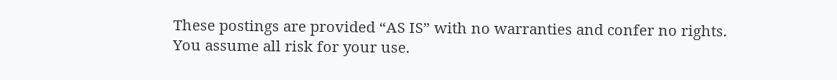These postings are provided “AS IS” with no warranties and confer no rights.
You assume all risk for your use.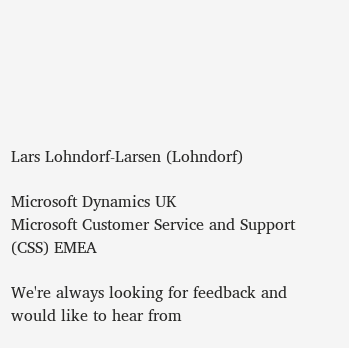Lars Lohndorf-Larsen (Lohndorf)

Microsoft Dynamics UK
Microsoft Customer Service and Support (CSS) EMEA

We're always looking for feedback and would like to hear from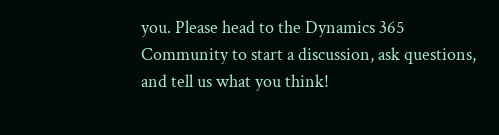you. Please head to the Dynamics 365 Community to start a discussion, ask questions, and tell us what you think!